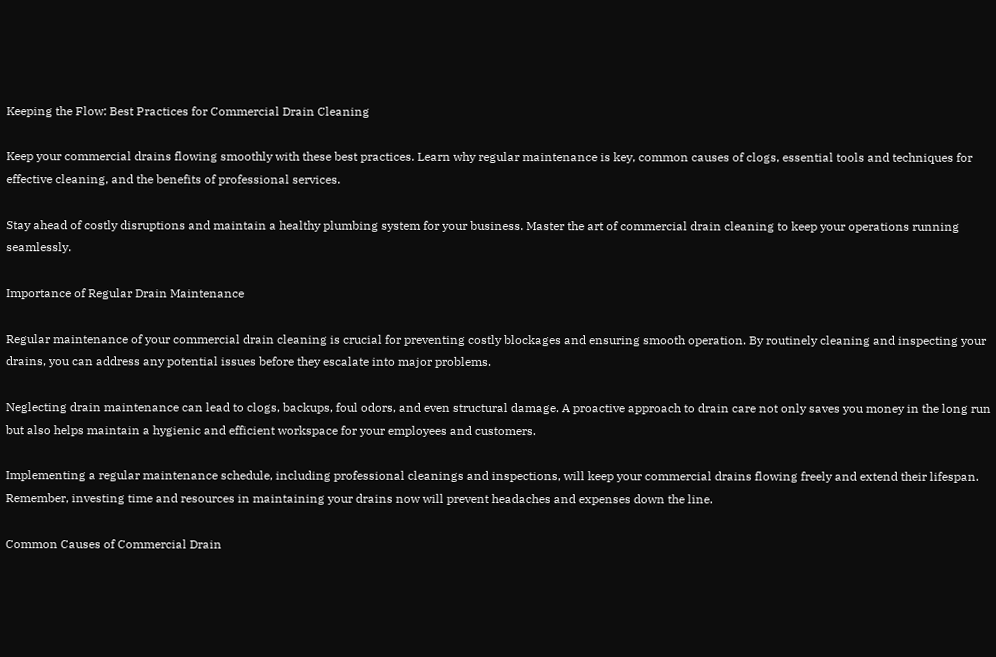Keeping the Flow: Best Practices for Commercial Drain Cleaning

Keep your commercial drains flowing smoothly with these best practices. Learn why regular maintenance is key, common causes of clogs, essential tools and techniques for effective cleaning, and the benefits of professional services.

Stay ahead of costly disruptions and maintain a healthy plumbing system for your business. Master the art of commercial drain cleaning to keep your operations running seamlessly.

Importance of Regular Drain Maintenance

Regular maintenance of your commercial drain cleaning is crucial for preventing costly blockages and ensuring smooth operation. By routinely cleaning and inspecting your drains, you can address any potential issues before they escalate into major problems.

Neglecting drain maintenance can lead to clogs, backups, foul odors, and even structural damage. A proactive approach to drain care not only saves you money in the long run but also helps maintain a hygienic and efficient workspace for your employees and customers.

Implementing a regular maintenance schedule, including professional cleanings and inspections, will keep your commercial drains flowing freely and extend their lifespan. Remember, investing time and resources in maintaining your drains now will prevent headaches and expenses down the line.

Common Causes of Commercial Drain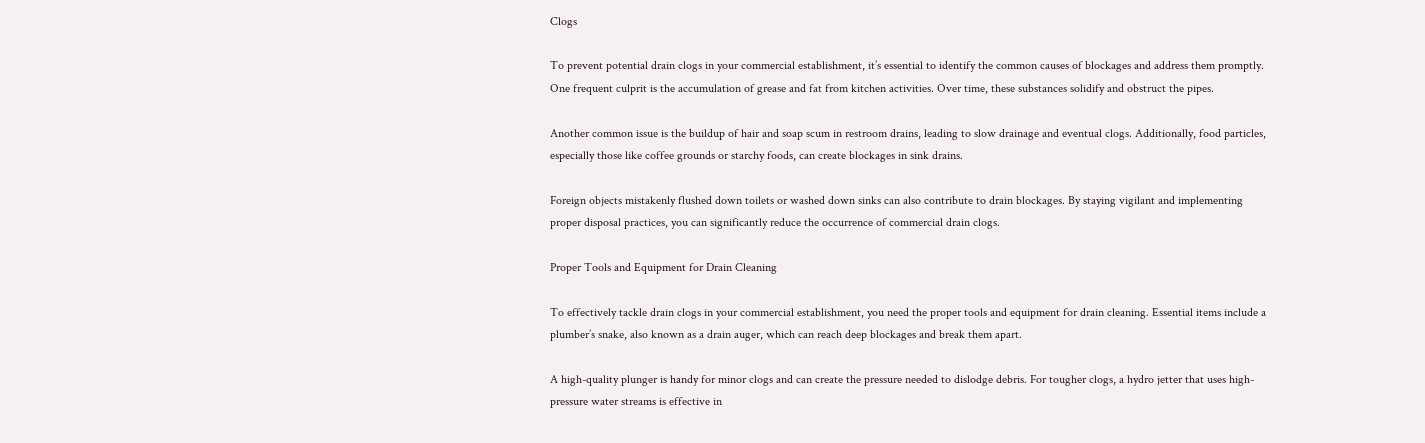Clogs

To prevent potential drain clogs in your commercial establishment, it’s essential to identify the common causes of blockages and address them promptly. One frequent culprit is the accumulation of grease and fat from kitchen activities. Over time, these substances solidify and obstruct the pipes.

Another common issue is the buildup of hair and soap scum in restroom drains, leading to slow drainage and eventual clogs. Additionally, food particles, especially those like coffee grounds or starchy foods, can create blockages in sink drains.

Foreign objects mistakenly flushed down toilets or washed down sinks can also contribute to drain blockages. By staying vigilant and implementing proper disposal practices, you can significantly reduce the occurrence of commercial drain clogs.

Proper Tools and Equipment for Drain Cleaning

To effectively tackle drain clogs in your commercial establishment, you need the proper tools and equipment for drain cleaning. Essential items include a plumber’s snake, also known as a drain auger, which can reach deep blockages and break them apart.

A high-quality plunger is handy for minor clogs and can create the pressure needed to dislodge debris. For tougher clogs, a hydro jetter that uses high-pressure water streams is effective in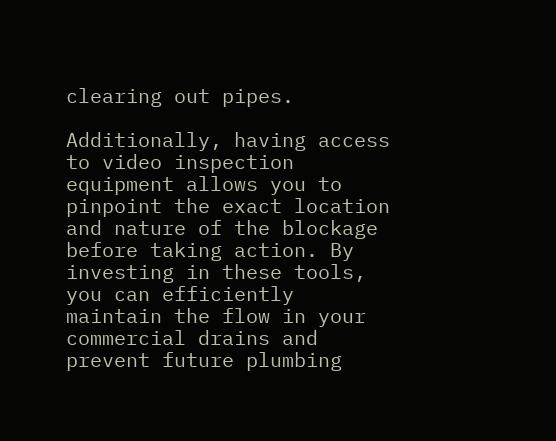clearing out pipes.

Additionally, having access to video inspection equipment allows you to pinpoint the exact location and nature of the blockage before taking action. By investing in these tools, you can efficiently maintain the flow in your commercial drains and prevent future plumbing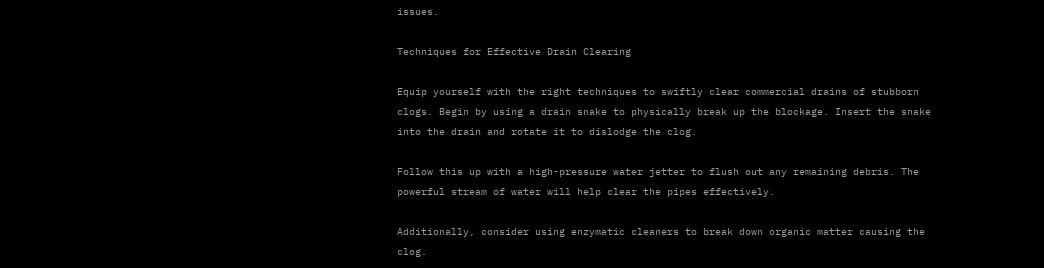issues.

Techniques for Effective Drain Clearing

Equip yourself with the right techniques to swiftly clear commercial drains of stubborn clogs. Begin by using a drain snake to physically break up the blockage. Insert the snake into the drain and rotate it to dislodge the clog.

Follow this up with a high-pressure water jetter to flush out any remaining debris. The powerful stream of water will help clear the pipes effectively.

Additionally, consider using enzymatic cleaners to break down organic matter causing the clog.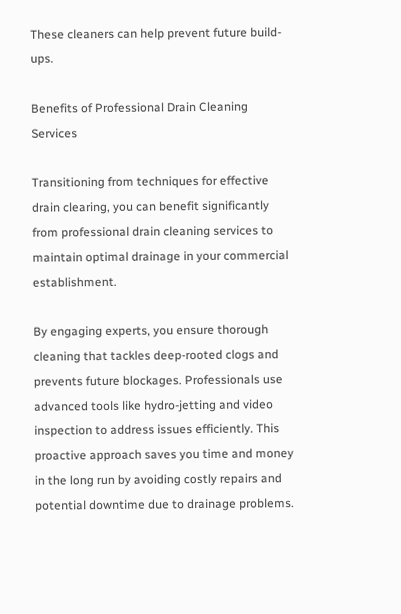These cleaners can help prevent future build-ups.

Benefits of Professional Drain Cleaning Services

Transitioning from techniques for effective drain clearing, you can benefit significantly from professional drain cleaning services to maintain optimal drainage in your commercial establishment.

By engaging experts, you ensure thorough cleaning that tackles deep-rooted clogs and prevents future blockages. Professionals use advanced tools like hydro-jetting and video inspection to address issues efficiently. This proactive approach saves you time and money in the long run by avoiding costly repairs and potential downtime due to drainage problems.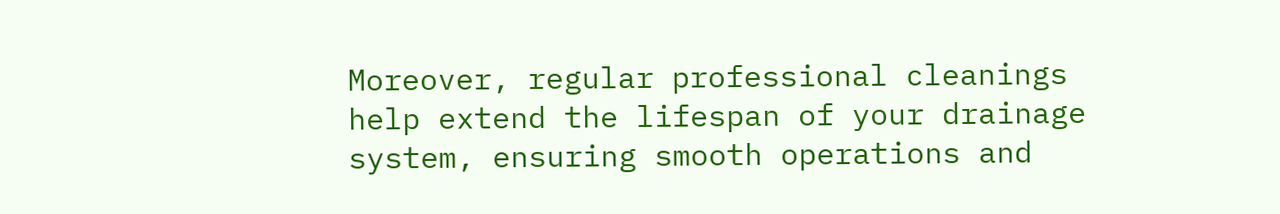Moreover, regular professional cleanings help extend the lifespan of your drainage system, ensuring smooth operations and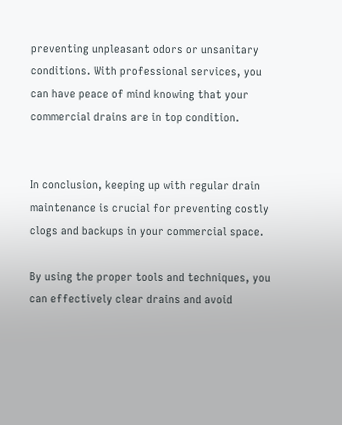preventing unpleasant odors or unsanitary conditions. With professional services, you can have peace of mind knowing that your commercial drains are in top condition.


In conclusion, keeping up with regular drain maintenance is crucial for preventing costly clogs and backups in your commercial space.

By using the proper tools and techniques, you can effectively clear drains and avoid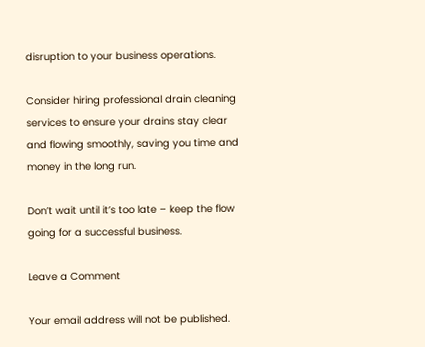disruption to your business operations.

Consider hiring professional drain cleaning services to ensure your drains stay clear and flowing smoothly, saving you time and money in the long run.

Don’t wait until it’s too late – keep the flow going for a successful business.

Leave a Comment

Your email address will not be published.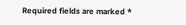Required fields are marked *